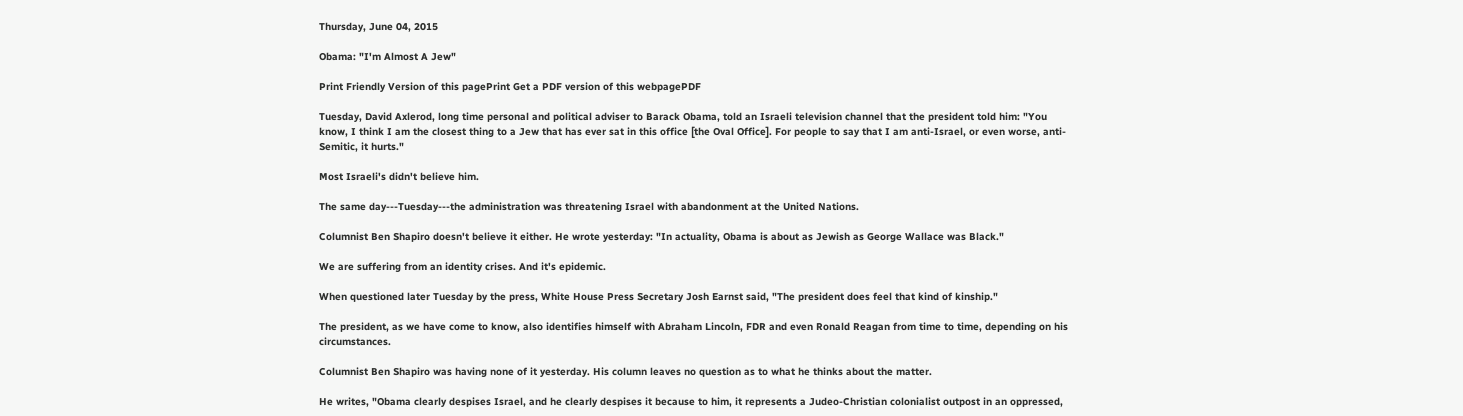Thursday, June 04, 2015

Obama: "I'm Almost A Jew"

Print Friendly Version of this pagePrint Get a PDF version of this webpagePDF

Tuesday, David Axlerod, long time personal and political adviser to Barack Obama, told an Israeli television channel that the president told him: "You know, I think I am the closest thing to a Jew that has ever sat in this office [the Oval Office]. For people to say that I am anti-Israel, or even worse, anti-Semitic, it hurts."

Most Israeli's didn't believe him.

The same day---Tuesday---the administration was threatening Israel with abandonment at the United Nations.

Columnist Ben Shapiro doesn't believe it either. He wrote yesterday: "In actuality, Obama is about as Jewish as George Wallace was Black."

We are suffering from an identity crises. And it's epidemic.

When questioned later Tuesday by the press, White House Press Secretary Josh Earnst said, "The president does feel that kind of kinship."

The president, as we have come to know, also identifies himself with Abraham Lincoln, FDR and even Ronald Reagan from time to time, depending on his circumstances.

Columnist Ben Shapiro was having none of it yesterday. His column leaves no question as to what he thinks about the matter.

He writes, "Obama clearly despises Israel, and he clearly despises it because to him, it represents a Judeo-Christian colonialist outpost in an oppressed,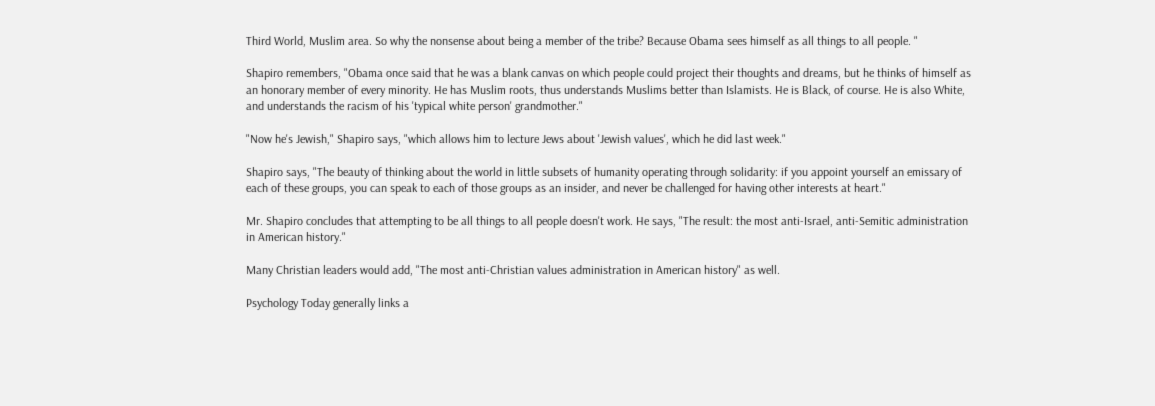Third World, Muslim area. So why the nonsense about being a member of the tribe? Because Obama sees himself as all things to all people. "

Shapiro remembers, "Obama once said that he was a blank canvas on which people could project their thoughts and dreams, but he thinks of himself as an honorary member of every minority. He has Muslim roots, thus understands Muslims better than Islamists. He is Black, of course. He is also White, and understands the racism of his 'typical white person' grandmother."

"Now he's Jewish," Shapiro says, "which allows him to lecture Jews about 'Jewish values', which he did last week."

Shapiro says, "The beauty of thinking about the world in little subsets of humanity operating through solidarity: if you appoint yourself an emissary of each of these groups, you can speak to each of those groups as an insider, and never be challenged for having other interests at heart."

Mr. Shapiro concludes that attempting to be all things to all people doesn't work. He says, "The result: the most anti-Israel, anti-Semitic administration in American history."

Many Christian leaders would add, "The most anti-Christian values administration in American history" as well.

Psychology Today generally links a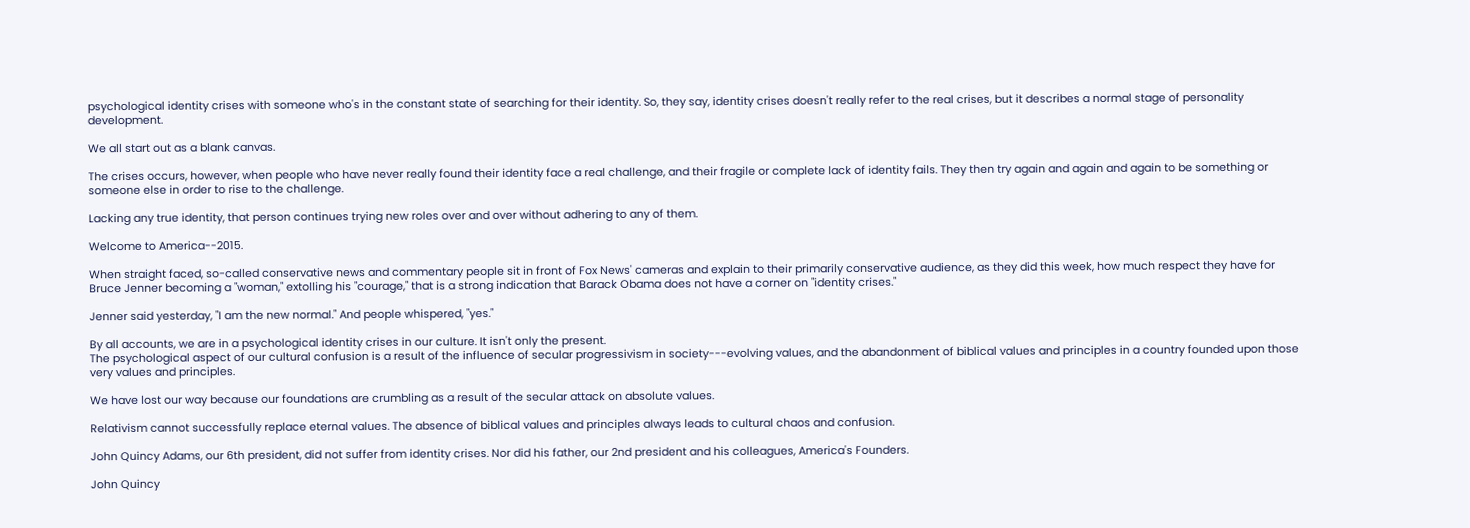psychological identity crises with someone who's in the constant state of searching for their identity. So, they say, identity crises doesn't really refer to the real crises, but it describes a normal stage of personality development.

We all start out as a blank canvas.

The crises occurs, however, when people who have never really found their identity face a real challenge, and their fragile or complete lack of identity fails. They then try again and again and again to be something or someone else in order to rise to the challenge.

Lacking any true identity, that person continues trying new roles over and over without adhering to any of them.

Welcome to America--2015.

When straight faced, so-called conservative news and commentary people sit in front of Fox News' cameras and explain to their primarily conservative audience, as they did this week, how much respect they have for Bruce Jenner becoming a "woman," extolling his "courage," that is a strong indication that Barack Obama does not have a corner on "identity crises."

Jenner said yesterday, "I am the new normal." And people whispered, "yes."

By all accounts, we are in a psychological identity crises in our culture. It isn't only the present.
The psychological aspect of our cultural confusion is a result of the influence of secular progressivism in society---evolving values, and the abandonment of biblical values and principles in a country founded upon those very values and principles.

We have lost our way because our foundations are crumbling as a result of the secular attack on absolute values.

Relativism cannot successfully replace eternal values. The absence of biblical values and principles always leads to cultural chaos and confusion.

John Quincy Adams, our 6th president, did not suffer from identity crises. Nor did his father, our 2nd president and his colleagues, America's Founders.

John Quincy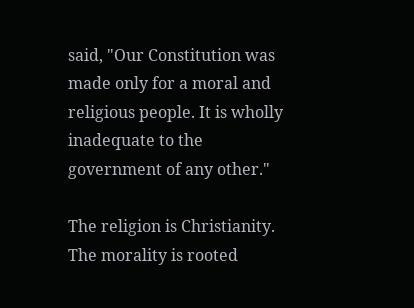said, "Our Constitution was made only for a moral and religious people. It is wholly inadequate to the government of any other."

The religion is Christianity. The morality is rooted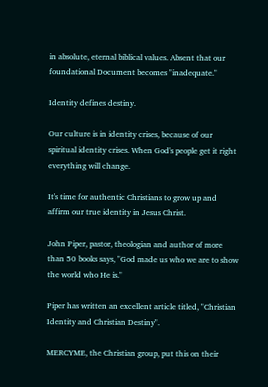in absolute, eternal biblical values. Absent that our foundational Document becomes "inadequate."

Identity defines destiny.

Our culture is in identity crises, because of our spiritual identity crises. When God's people get it right everything will change.

It's time for authentic Christians to grow up and affirm our true identity in Jesus Christ.

John Piper, pastor, theologian and author of more than 50 books says, "God made us who we are to show the world who He is."

Piper has written an excellent article titled, "Christian Identity and Christian Destiny".

MERCYME, the Christian group, put this on their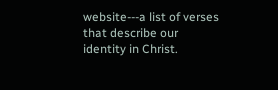website---a list of verses that describe our identity in Christ.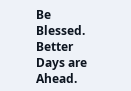Be Blessed. Better Days are Ahead.